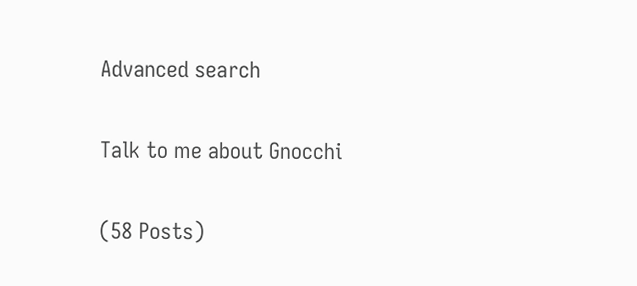Advanced search

Talk to me about Gnocchi

(58 Posts)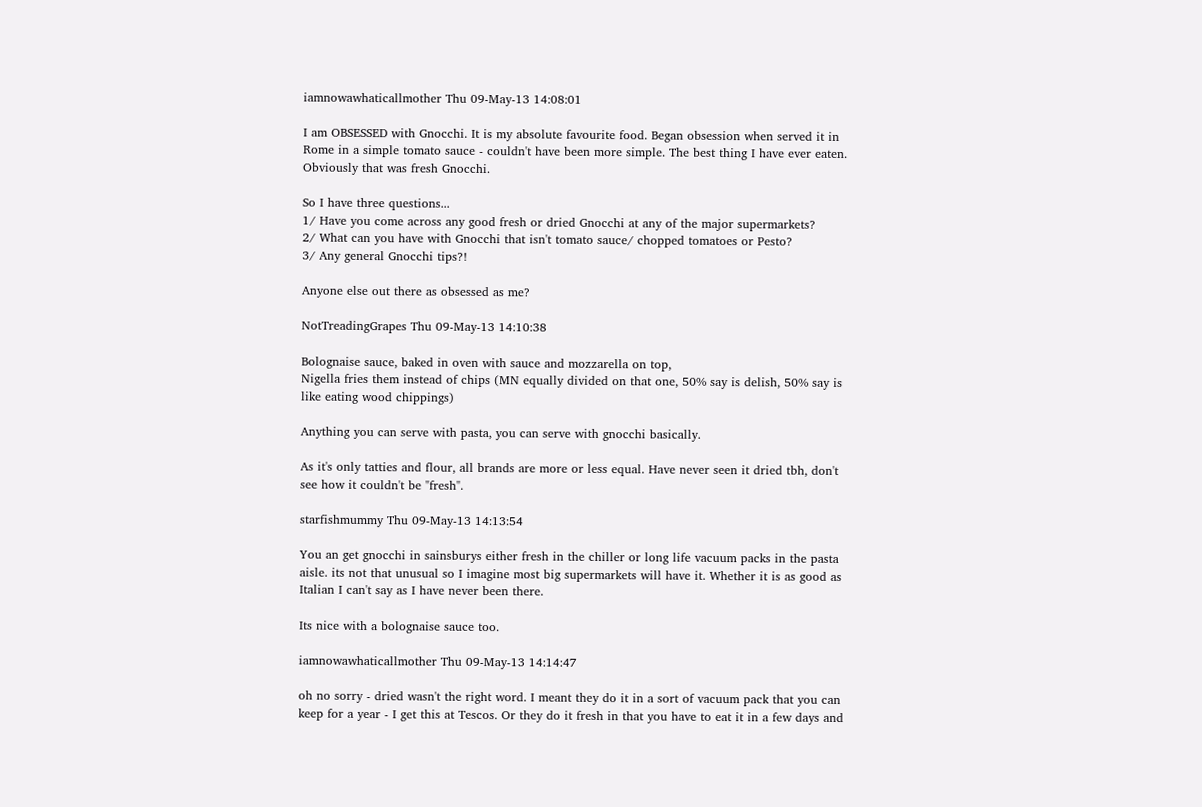iamnowawhaticallmother Thu 09-May-13 14:08:01

I am OBSESSED with Gnocchi. It is my absolute favourite food. Began obsession when served it in Rome in a simple tomato sauce - couldn't have been more simple. The best thing I have ever eaten. Obviously that was fresh Gnocchi.

So I have three questions...
1/ Have you come across any good fresh or dried Gnocchi at any of the major supermarkets?
2/ What can you have with Gnocchi that isn't tomato sauce/ chopped tomatoes or Pesto?
3/ Any general Gnocchi tips?!

Anyone else out there as obsessed as me?

NotTreadingGrapes Thu 09-May-13 14:10:38

Bolognaise sauce, baked in oven with sauce and mozzarella on top,
Nigella fries them instead of chips (MN equally divided on that one, 50% say is delish, 50% say is like eating wood chippings)

Anything you can serve with pasta, you can serve with gnocchi basically.

As it's only tatties and flour, all brands are more or less equal. Have never seen it dried tbh, don't see how it couldn't be "fresh".

starfishmummy Thu 09-May-13 14:13:54

You an get gnocchi in sainsburys either fresh in the chiller or long life vacuum packs in the pasta aisle. its not that unusual so I imagine most big supermarkets will have it. Whether it is as good as Italian I can't say as I have never been there.

Its nice with a bolognaise sauce too.

iamnowawhaticallmother Thu 09-May-13 14:14:47

oh no sorry - dried wasn't the right word. I meant they do it in a sort of vacuum pack that you can keep for a year - I get this at Tescos. Or they do it fresh in that you have to eat it in a few days and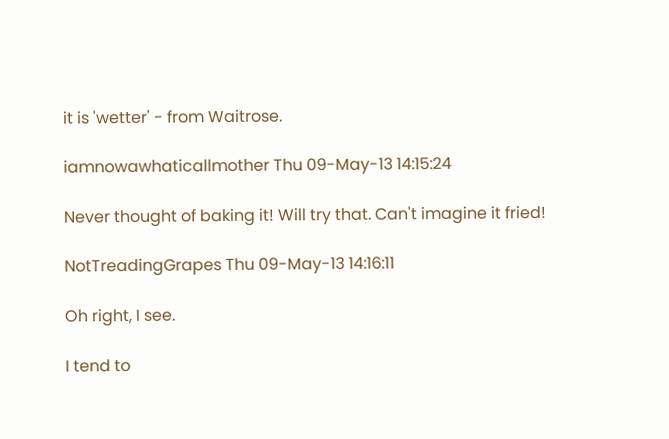it is 'wetter' - from Waitrose.

iamnowawhaticallmother Thu 09-May-13 14:15:24

Never thought of baking it! Will try that. Can't imagine it fried!

NotTreadingGrapes Thu 09-May-13 14:16:11

Oh right, I see.

I tend to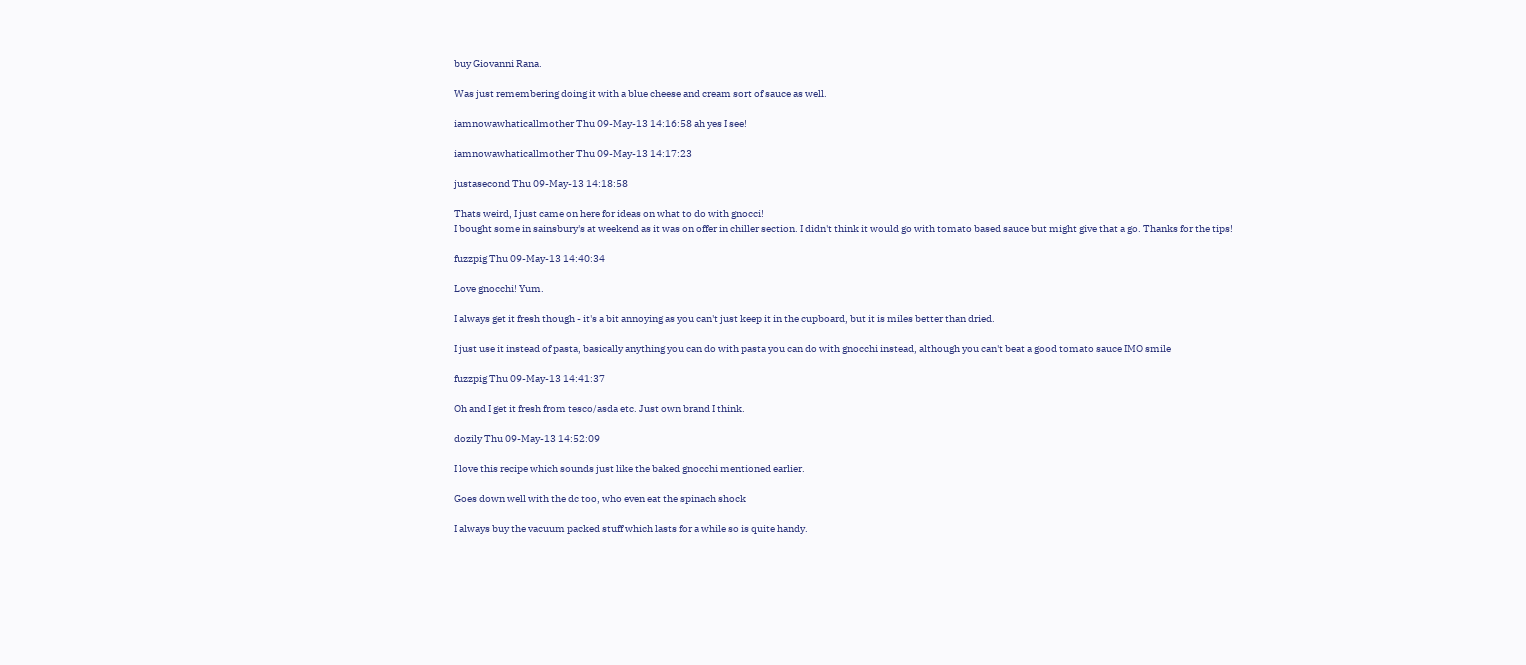buy Giovanni Rana.

Was just remembering doing it with a blue cheese and cream sort of sauce as well.

iamnowawhaticallmother Thu 09-May-13 14:16:58 ah yes I see!

iamnowawhaticallmother Thu 09-May-13 14:17:23

justasecond Thu 09-May-13 14:18:58

Thats weird, I just came on here for ideas on what to do with gnocci!
I bought some in sainsbury's at weekend as it was on offer in chiller section. I didn't think it would go with tomato based sauce but might give that a go. Thanks for the tips!

fuzzpig Thu 09-May-13 14:40:34

Love gnocchi! Yum.

I always get it fresh though - it's a bit annoying as you can't just keep it in the cupboard, but it is miles better than dried.

I just use it instead of pasta, basically anything you can do with pasta you can do with gnocchi instead, although you can't beat a good tomato sauce IMO smile

fuzzpig Thu 09-May-13 14:41:37

Oh and I get it fresh from tesco/asda etc. Just own brand I think.

dozily Thu 09-May-13 14:52:09

I love this recipe which sounds just like the baked gnocchi mentioned earlier.

Goes down well with the dc too, who even eat the spinach shock

I always buy the vacuum packed stuff which lasts for a while so is quite handy.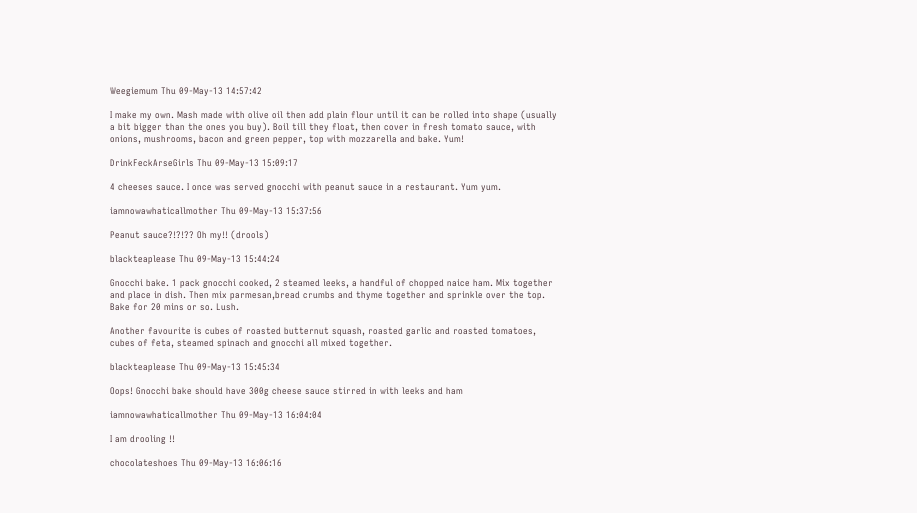Weegiemum Thu 09-May-13 14:57:42

I make my own. Mash made with olive oil then add plain flour until it can be rolled into shape (usually a bit bigger than the ones you buy). Boil till they float, then cover in fresh tomato sauce, with onions, mushrooms, bacon and green pepper, top with mozzarella and bake. Yum!

DrinkFeckArseGirls Thu 09-May-13 15:09:17

4 cheeses sauce. I once was served gnocchi with peanut sauce in a restaurant. Yum yum.

iamnowawhaticallmother Thu 09-May-13 15:37:56

Peanut sauce?!?!?? Oh my!! (drools)

blackteaplease Thu 09-May-13 15:44:24

Gnocchi bake. 1 pack gnocchi cooked, 2 steamed leeks, a handful of chopped naice ham. Mix together and place in dish. Then mix parmesan,bread crumbs and thyme together and sprinkle over the top. Bake for 20 mins or so. Lush.

Another favourite is cubes of roasted butternut squash, roasted garlic and roasted tomatoes, cubes of feta, steamed spinach and gnocchi all mixed together.

blackteaplease Thu 09-May-13 15:45:34

Oops! Gnocchi bake should have 300g cheese sauce stirred in with leeks and ham

iamnowawhaticallmother Thu 09-May-13 16:04:04

I am drooling !!

chocolateshoes Thu 09-May-13 16:06:16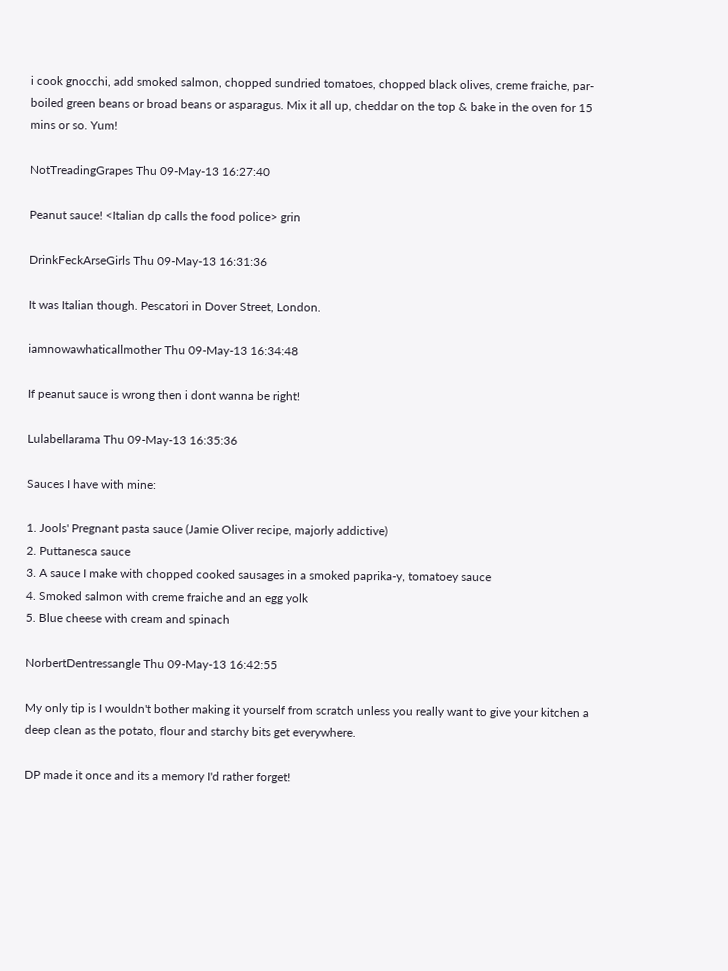i cook gnocchi, add smoked salmon, chopped sundried tomatoes, chopped black olives, creme fraiche, par-boiled green beans or broad beans or asparagus. Mix it all up, cheddar on the top & bake in the oven for 15 mins or so. Yum!

NotTreadingGrapes Thu 09-May-13 16:27:40

Peanut sauce! <Italian dp calls the food police> grin

DrinkFeckArseGirls Thu 09-May-13 16:31:36

It was Italian though. Pescatori in Dover Street, London.

iamnowawhaticallmother Thu 09-May-13 16:34:48

If peanut sauce is wrong then i dont wanna be right!

Lulabellarama Thu 09-May-13 16:35:36

Sauces I have with mine:

1. Jools' Pregnant pasta sauce (Jamie Oliver recipe, majorly addictive)
2. Puttanesca sauce
3. A sauce I make with chopped cooked sausages in a smoked paprika-y, tomatoey sauce
4. Smoked salmon with creme fraiche and an egg yolk
5. Blue cheese with cream and spinach

NorbertDentressangle Thu 09-May-13 16:42:55

My only tip is I wouldn't bother making it yourself from scratch unless you really want to give your kitchen a deep clean as the potato, flour and starchy bits get everywhere.

DP made it once and its a memory I'd rather forget!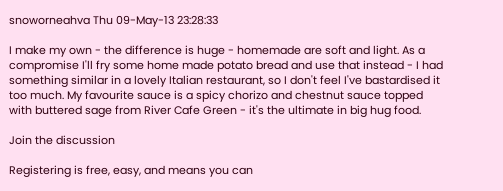snoworneahva Thu 09-May-13 23:28:33

I make my own - the difference is huge - homemade are soft and light. As a compromise I'll fry some home made potato bread and use that instead - I had something similar in a lovely Italian restaurant, so I don't feel I've bastardised it too much. My favourite sauce is a spicy chorizo and chestnut sauce topped with buttered sage from River Cafe Green - it's the ultimate in big hug food.

Join the discussion

Registering is free, easy, and means you can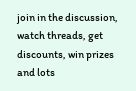join in the discussion, watch threads, get discounts, win prizes and lots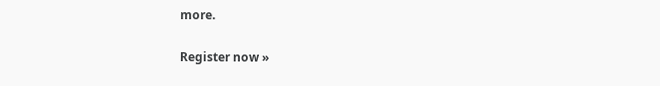more.

Register now »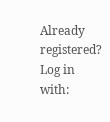Already registered? Log in with: